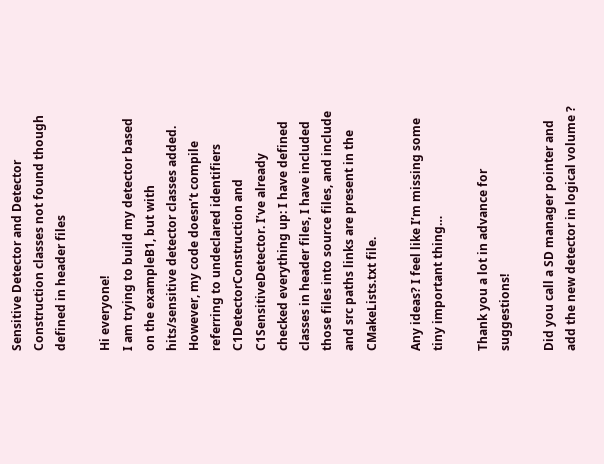Sensitive Detector and Detector Construction classes not found though defined in header files

Hi everyone!
I am trying to build my detector based on the exampleB1, but with hits/sensitive detector classes added. However, my code doesn’t compile referring to undeclared identifiers C1DetectorConstruction and C1SensitiveDetector. I’ve already checked everything up: I have defined classes in header files, I have included those files into source files, and include and src paths links are present in the CMakeLists.txt file.

Any ideas? I feel like I’m missing some tiny important thing…

Thank you a lot in advance for suggestions!

Did you call a SD manager pointer and add the new detector in logical volume ?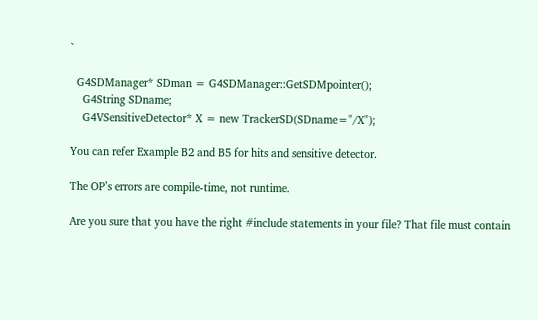`

  G4SDManager* SDman = G4SDManager::GetSDMpointer();
    G4String SDname;
    G4VSensitiveDetector* X = new TrackerSD(SDname="/X");

You can refer Example B2 and B5 for hits and sensitive detector.

The OP’s errors are compile-time, not runtime.

Are you sure that you have the right #include statements in your file? That file must contain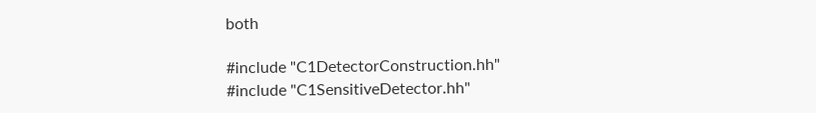both

#include "C1DetectorConstruction.hh"
#include "C1SensitiveDetector.hh"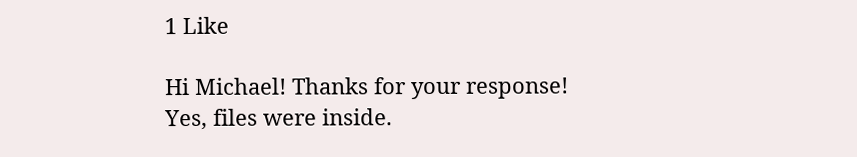1 Like

Hi Michael! Thanks for your response! Yes, files were inside.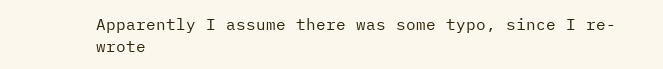Apparently I assume there was some typo, since I re-wrote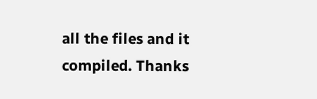all the files and it compiled. Thanks